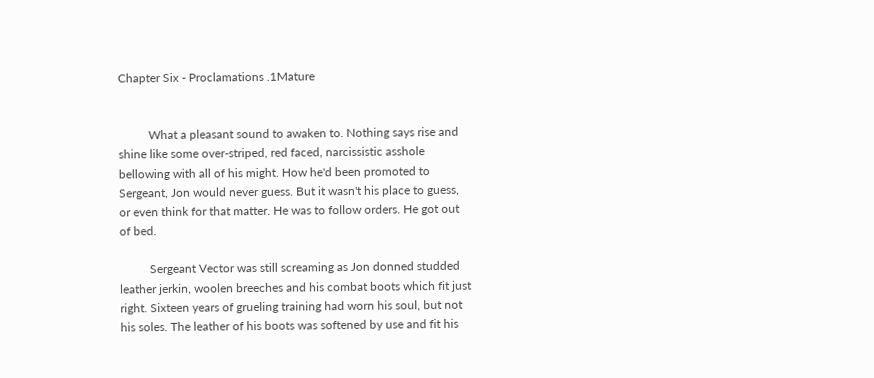Chapter Six - Proclamations .1Mature


          What a pleasant sound to awaken to. Nothing says rise and shine like some over-striped, red faced, narcissistic asshole bellowing with all of his might. How he'd been promoted to Sergeant, Jon would never guess. But it wasn't his place to guess, or even think for that matter. He was to follow orders. He got out of bed.

          Sergeant Vector was still screaming as Jon donned studded leather jerkin, woolen breeches and his combat boots which fit just right. Sixteen years of grueling training had worn his soul, but not his soles. The leather of his boots was softened by use and fit his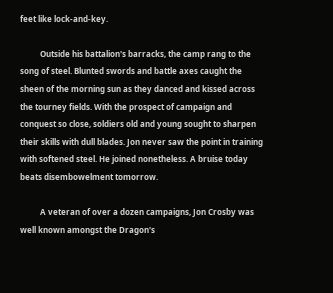feet like lock-and-key.

          Outside his battalion's barracks, the camp rang to the song of steel. Blunted swords and battle axes caught the sheen of the morning sun as they danced and kissed across the tourney fields. With the prospect of campaign and conquest so close, soldiers old and young sought to sharpen their skills with dull blades. Jon never saw the point in training with softened steel. He joined nonetheless. A bruise today beats disembowelment tomorrow.

          A veteran of over a dozen campaigns, Jon Crosby was well known amongst the Dragon's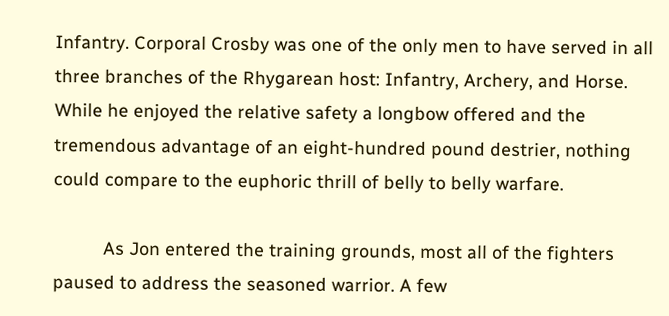Infantry. Corporal Crosby was one of the only men to have served in all three branches of the Rhygarean host: Infantry, Archery, and Horse. While he enjoyed the relative safety a longbow offered and the tremendous advantage of an eight-hundred pound destrier, nothing could compare to the euphoric thrill of belly to belly warfare.

          As Jon entered the training grounds, most all of the fighters paused to address the seasoned warrior. A few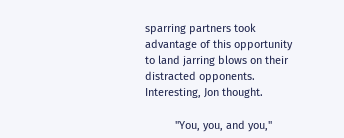sparring partners took advantage of this opportunity to land jarring blows on their distracted opponents. Interesting, Jon thought.

          "You, you, and you,"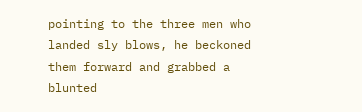pointing to the three men who landed sly blows, he beckoned them forward and grabbed a blunted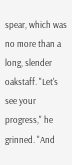spear, which was no more than a long, slender oakstaff. "Let's see your progress," he grinned. "And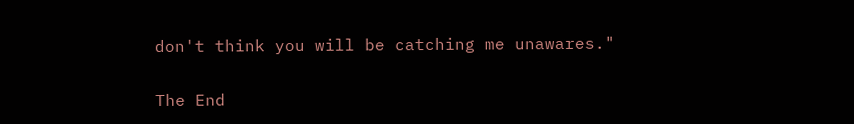don't think you will be catching me unawares."

The End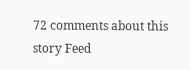72 comments about this story Feed